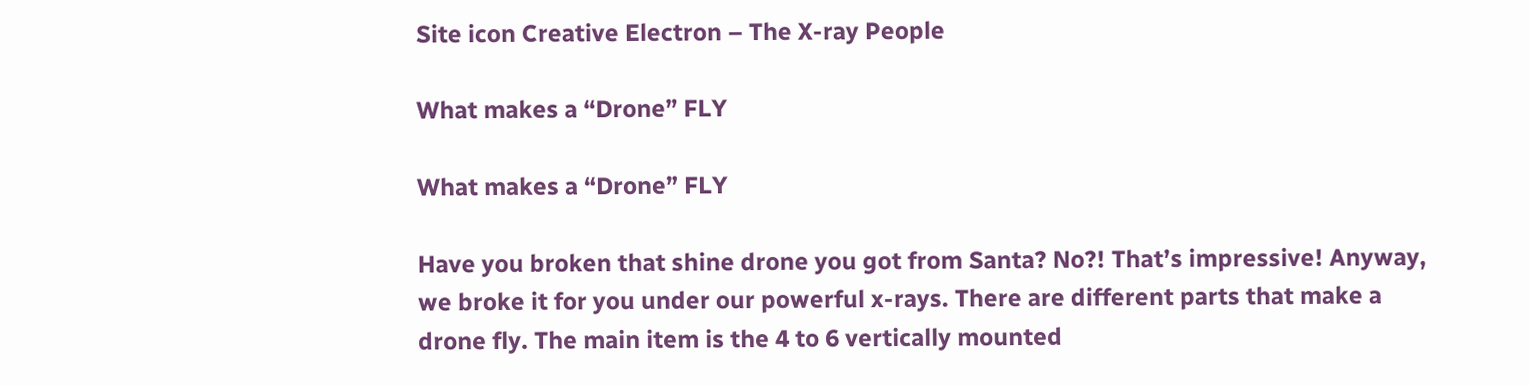Site icon Creative Electron – The X-ray People

What makes a “Drone” FLY

What makes a “Drone” FLY

Have you broken that shine drone you got from Santa? No?! That’s impressive! Anyway, we broke it for you under our powerful x-rays. There are different parts that make a drone fly. The main item is the 4 to 6 vertically mounted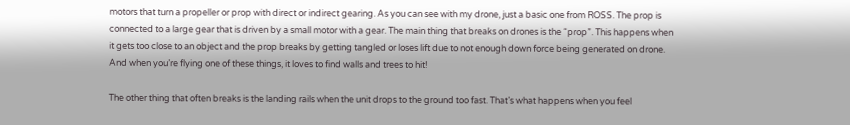motors that turn a propeller or prop with direct or indirect gearing. As you can see with my drone, just a basic one from ROSS. The prop is connected to a large gear that is driven by a small motor with a gear. The main thing that breaks on drones is the “prop”. This happens when it gets too close to an object and the prop breaks by getting tangled or loses lift due to not enough down force being generated on drone. And when you’re flying one of these things, it loves to find walls and trees to hit!

The other thing that often breaks is the landing rails when the unit drops to the ground too fast. That’s what happens when you feel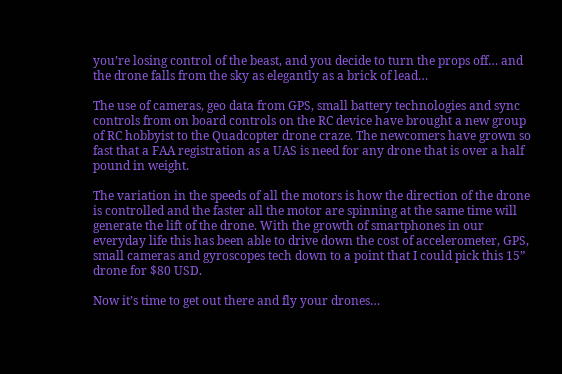you’re losing control of the beast, and you decide to turn the props off… and the drone falls from the sky as elegantly as a brick of lead…

The use of cameras, geo data from GPS, small battery technologies and sync controls from on board controls on the RC device have brought a new group of RC hobbyist to the Quadcopter drone craze. The newcomers have grown so fast that a FAA registration as a UAS is need for any drone that is over a half pound in weight.

The variation in the speeds of all the motors is how the direction of the drone is controlled and the faster all the motor are spinning at the same time will generate the lift of the drone. With the growth of smartphones in our everyday life this has been able to drive down the cost of accelerometer, GPS, small cameras and gyroscopes tech down to a point that I could pick this 15” drone for $80 USD.

Now it’s time to get out there and fly your drones…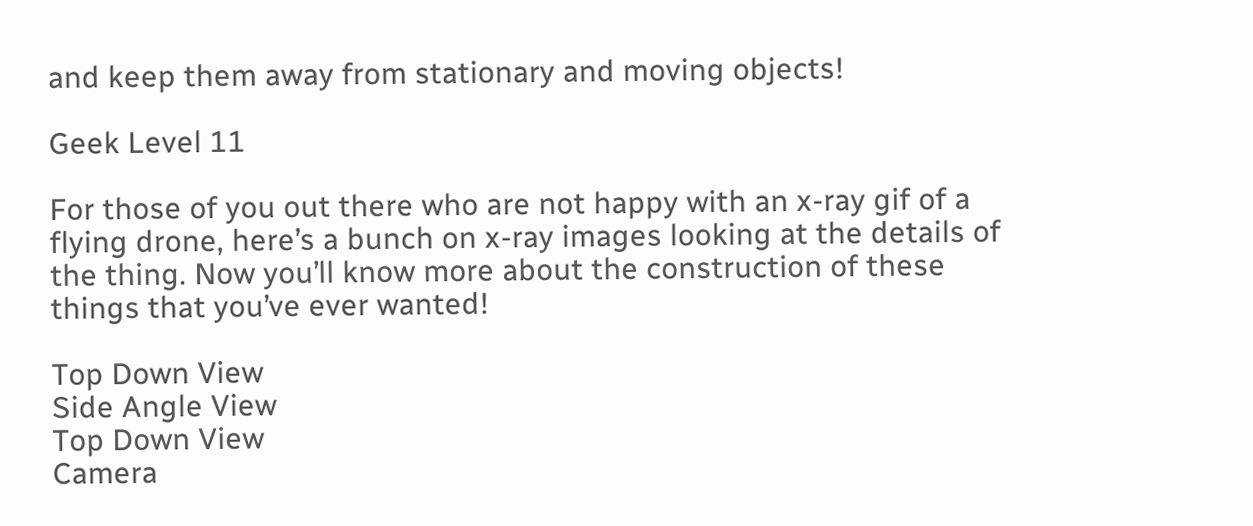and keep them away from stationary and moving objects!

Geek Level 11

For those of you out there who are not happy with an x-ray gif of a flying drone, here’s a bunch on x-ray images looking at the details of the thing. Now you’ll know more about the construction of these things that you’ve ever wanted!

Top Down View
Side Angle View
Top Down View
Camera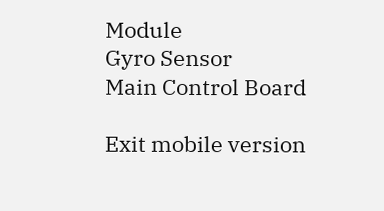Module
Gyro Sensor
Main Control Board

Exit mobile version